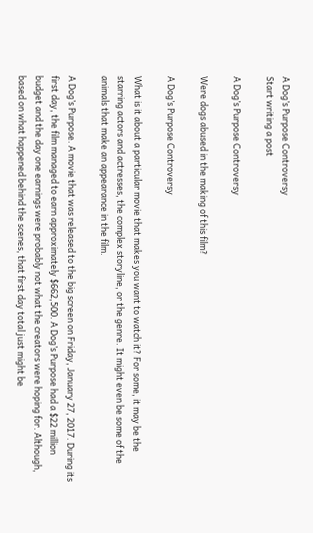A Dog’s Purpose Controversy
Start writing a post

A Dog’s Purpose Controversy

Were dogs abused in the making of this film?

A Dog’s Purpose Controversy

What is it about a particular movie that makes you want to watch it? For some, it may be the starring actors and actresses, the complex storyline, or the genre. It might even be some of the animals that make an appearance in the film.

A Dog’s Purpose. A movie that was released to the big screen on Friday, January 27, 2017. During its first day, the film managed to earn approximately $662,500. A Dog’s Purpose had a $22 million budget and the day one earnings were probably not what the creators were hoping for. Although, based on what happened behind the scenes, that first day total just might be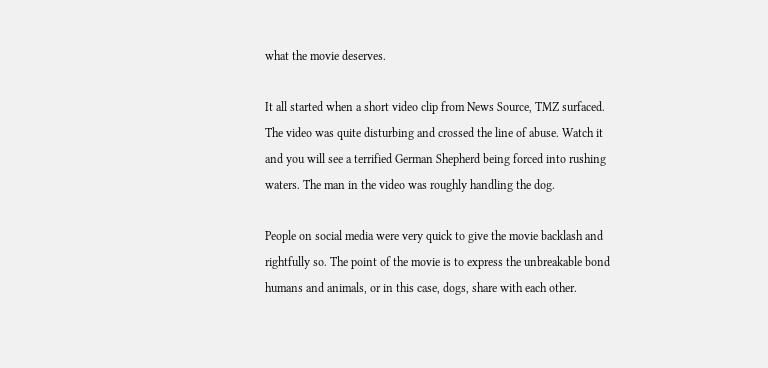what the movie deserves.

It all started when a short video clip from News Source, TMZ surfaced. The video was quite disturbing and crossed the line of abuse. Watch it and you will see a terrified German Shepherd being forced into rushing waters. The man in the video was roughly handling the dog.

People on social media were very quick to give the movie backlash and rightfully so. The point of the movie is to express the unbreakable bond humans and animals, or in this case, dogs, share with each other.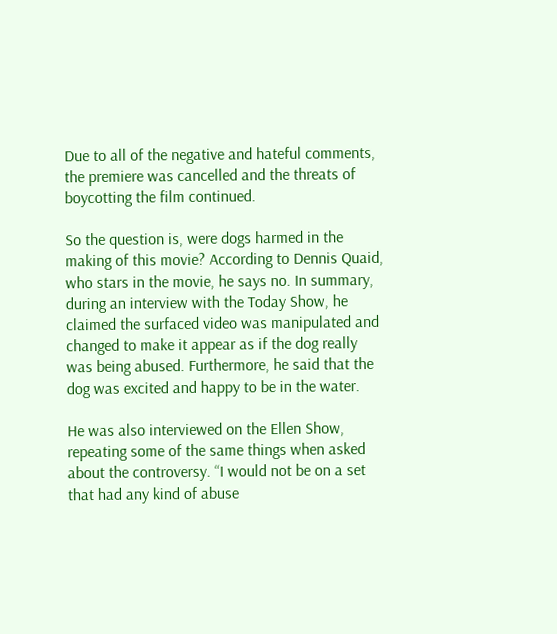Due to all of the negative and hateful comments, the premiere was cancelled and the threats of boycotting the film continued.

So the question is, were dogs harmed in the making of this movie? According to Dennis Quaid, who stars in the movie, he says no. In summary, during an interview with the Today Show, he claimed the surfaced video was manipulated and changed to make it appear as if the dog really was being abused. Furthermore, he said that the dog was excited and happy to be in the water.

He was also interviewed on the Ellen Show, repeating some of the same things when asked about the controversy. “I would not be on a set that had any kind of abuse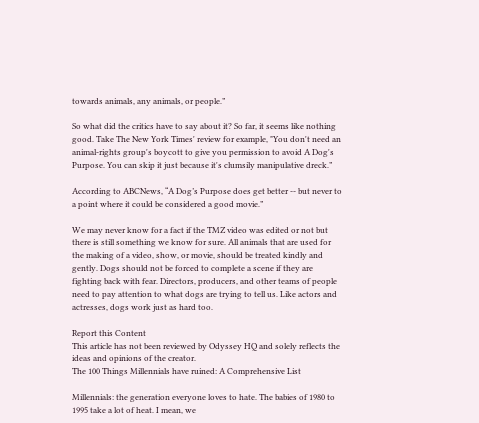towards animals, any animals, or people.”

So what did the critics have to say about it? So far, it seems like nothing good. Take The New York Times' review for example, "You don't need an animal-rights group's boycott to give you permission to avoid A Dog's Purpose. You can skip it just because it's clumsily manipulative dreck.”

According to ABCNews, “A Dog’s Purpose does get better -- but never to a point where it could be considered a good movie.”

We may never know for a fact if the TMZ video was edited or not but there is still something we know for sure. All animals that are used for the making of a video, show, or movie, should be treated kindly and gently. Dogs should not be forced to complete a scene if they are fighting back with fear. Directors, producers, and other teams of people need to pay attention to what dogs are trying to tell us. Like actors and actresses, dogs work just as hard too.

Report this Content
This article has not been reviewed by Odyssey HQ and solely reflects the ideas and opinions of the creator.
The 100 Things Millennials have ruined: A Comprehensive List

Millennials: the generation everyone loves to hate. The babies of 1980 to 1995 take a lot of heat. I mean, we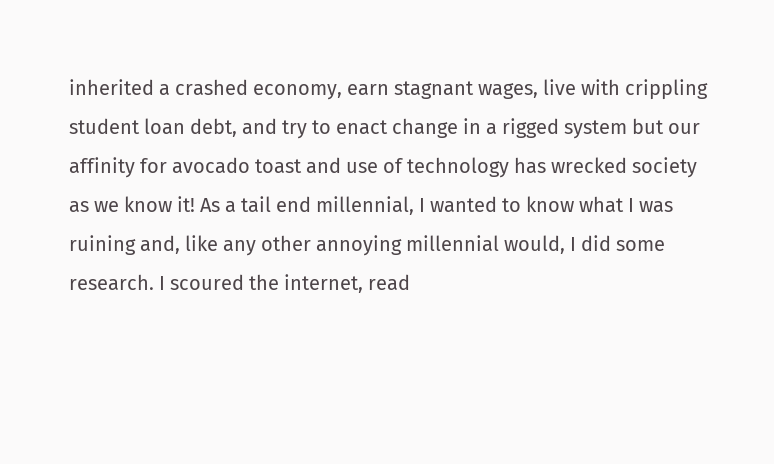inherited a crashed economy, earn stagnant wages, live with crippling student loan debt, and try to enact change in a rigged system but our affinity for avocado toast and use of technology has wrecked society as we know it! As a tail end millennial, I wanted to know what I was ruining and, like any other annoying millennial would, I did some research. I scoured the internet, read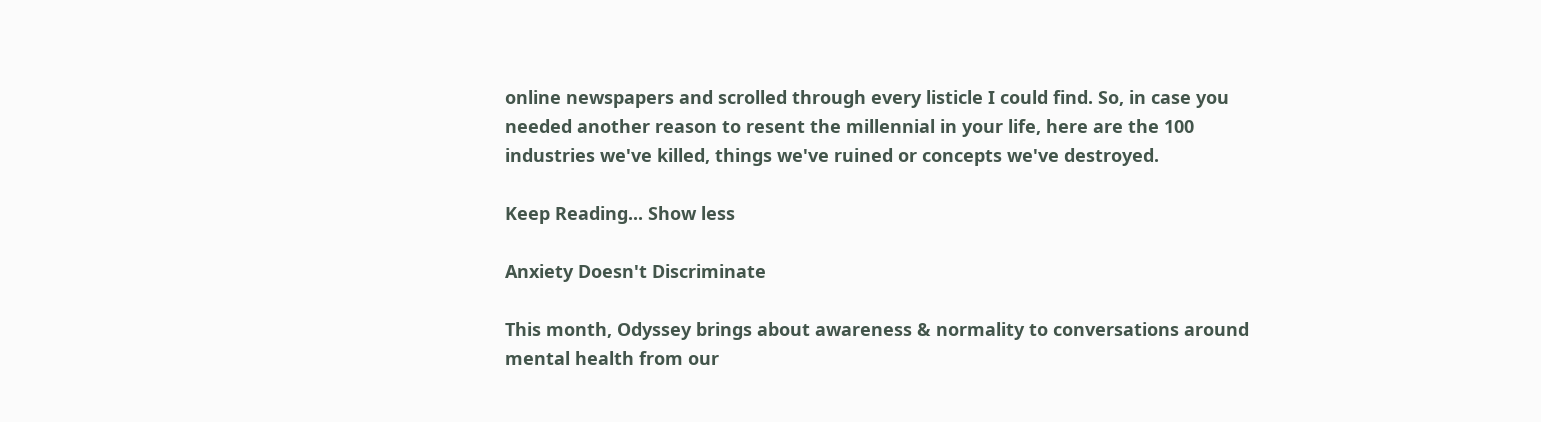online newspapers and scrolled through every listicle I could find. So, in case you needed another reason to resent the millennial in your life, here are the 100 industries we've killed, things we've ruined or concepts we've destroyed.

Keep Reading... Show less

Anxiety Doesn't Discriminate

This month, Odyssey brings about awareness & normality to conversations around mental health from our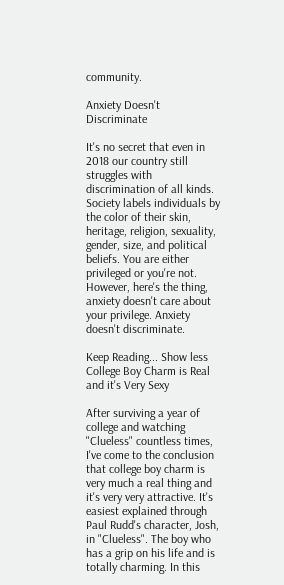community.

Anxiety Doesn't Discriminate

It's no secret that even in 2018 our country still struggles with discrimination of all kinds. Society labels individuals by the color of their skin, heritage, religion, sexuality, gender, size, and political beliefs. You are either privileged or you're not. However, here's the thing, anxiety doesn't care about your privilege. Anxiety doesn't discriminate.

Keep Reading... Show less
College Boy Charm is Real and it's Very Sexy

After surviving a year of college and watching "Clueless" countless times, I've come to the conclusion that college boy charm is very much a real thing and it's very very attractive. It's easiest explained through Paul Rudd's character, Josh, in "Clueless". The boy who has a grip on his life and is totally charming. In this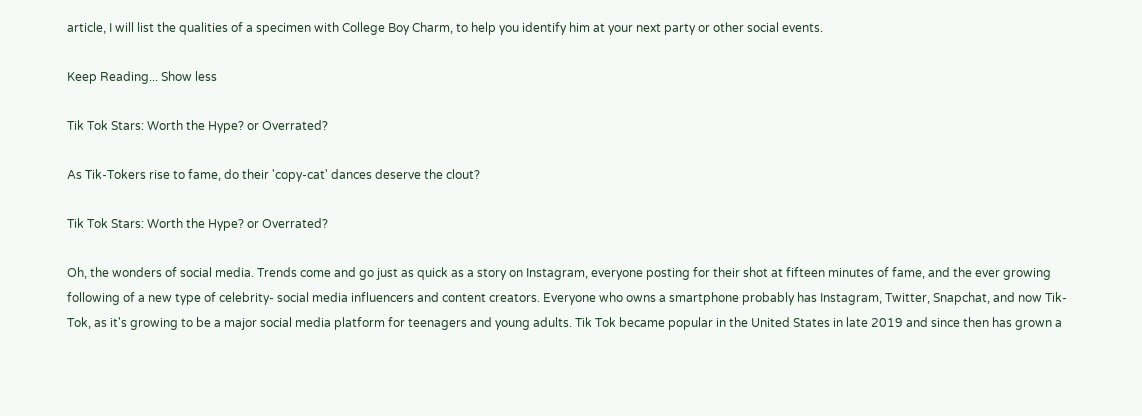article, I will list the qualities of a specimen with College Boy Charm, to help you identify him at your next party or other social events.

Keep Reading... Show less

Tik Tok Stars: Worth the Hype? or Overrated?

As Tik-Tokers rise to fame, do their 'copy-cat' dances deserve the clout?

Tik Tok Stars: Worth the Hype? or Overrated?

Oh, the wonders of social media. Trends come and go just as quick as a story on Instagram, everyone posting for their shot at fifteen minutes of fame, and the ever growing following of a new type of celebrity- social media influencers and content creators. Everyone who owns a smartphone probably has Instagram, Twitter, Snapchat, and now Tik-Tok, as it's growing to be a major social media platform for teenagers and young adults. Tik Tok became popular in the United States in late 2019 and since then has grown a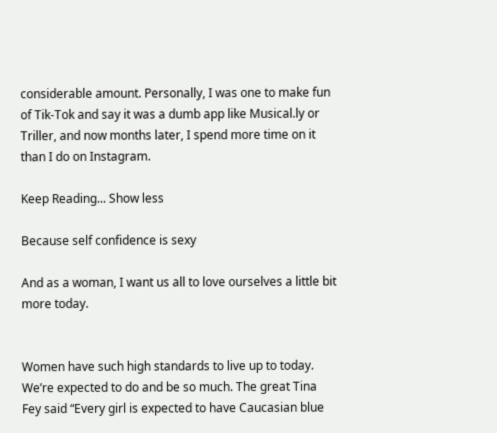considerable amount. Personally, I was one to make fun of Tik-Tok and say it was a dumb app like Musical.ly or Triller, and now months later, I spend more time on it than I do on Instagram.

Keep Reading... Show less

Because self confidence is sexy

And as a woman, I want us all to love ourselves a little bit more today.


Women have such high standards to live up to today. We’re expected to do and be so much. The great Tina Fey said “Every girl is expected to have Caucasian blue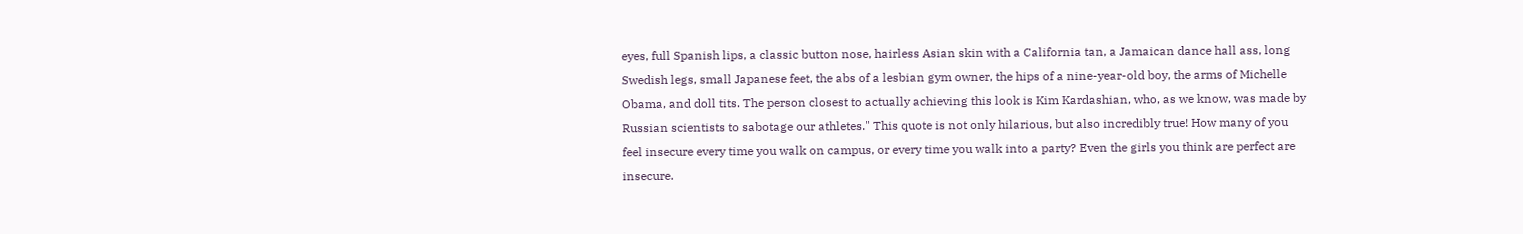eyes, full Spanish lips, a classic button nose, hairless Asian skin with a California tan, a Jamaican dance hall ass, long Swedish legs, small Japanese feet, the abs of a lesbian gym owner, the hips of a nine-year-old boy, the arms of Michelle Obama, and doll tits. The person closest to actually achieving this look is Kim Kardashian, who, as we know, was made by Russian scientists to sabotage our athletes." This quote is not only hilarious, but also incredibly true! How many of you feel insecure every time you walk on campus, or every time you walk into a party? Even the girls you think are perfect are insecure.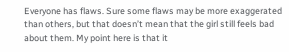Everyone has flaws. Sure some flaws may be more exaggerated than others, but that doesn’t mean that the girl still feels bad about them. My point here is that it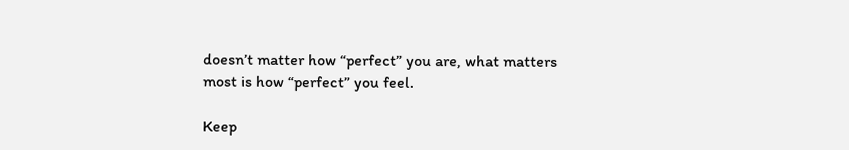doesn’t matter how “perfect” you are, what matters most is how “perfect” you feel.

Keep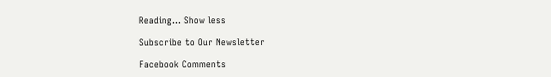Reading... Show less

Subscribe to Our Newsletter

Facebook Comments